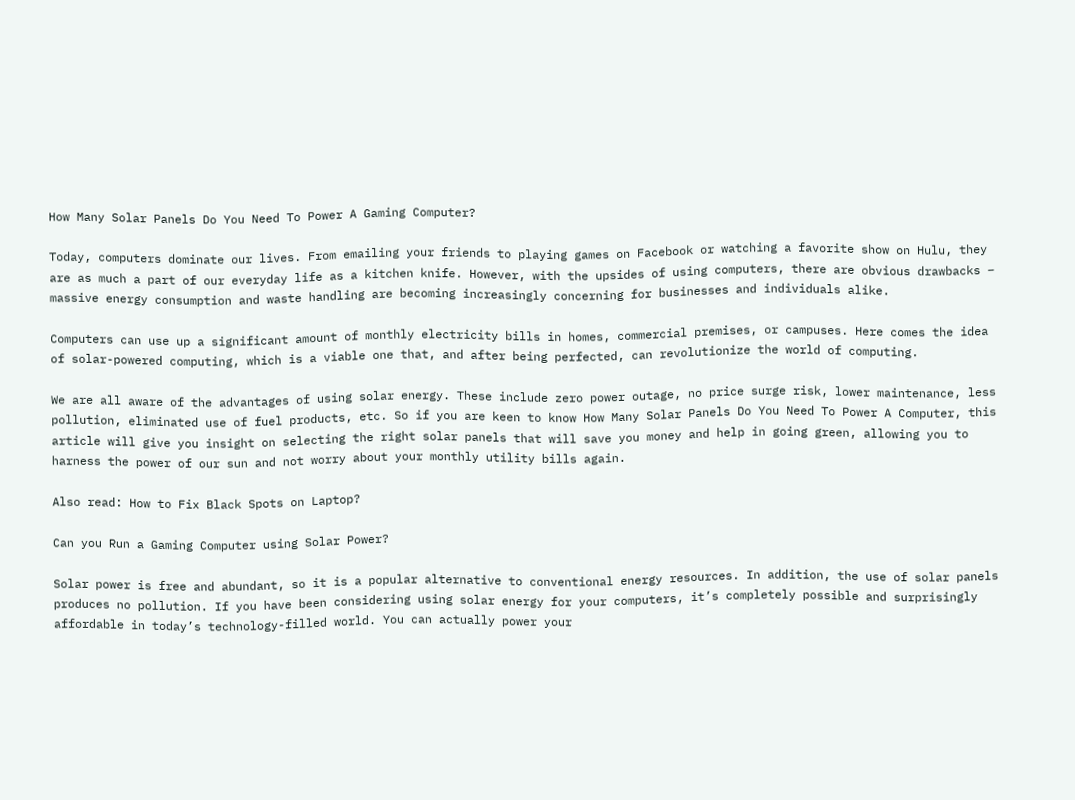How Many Solar Panels Do You Need To Power A Gaming Computer?

Today, computers dominate our lives. From emailing your friends to playing games on Facebook or watching a favorite show on Hulu, they are as much a part of our everyday life as a kitchen knife. However, with the upsides of using computers, there are obvious drawbacks – massive energy consumption and waste handling are becoming increasingly concerning for businesses and individuals alike.

Computers can use up a significant amount of monthly electricity bills in homes, commercial premises, or campuses. Here comes the idea of solar-powered computing, which is a viable one that, and after being perfected, can revolutionize the world of computing.

We are all aware of the advantages of using solar energy. These include zero power outage, no price surge risk, lower maintenance, less pollution, eliminated use of fuel products, etc. So if you are keen to know How Many Solar Panels Do You Need To Power A Computer, this article will give you insight on selecting the right solar panels that will save you money and help in going green, allowing you to harness the power of our sun and not worry about your monthly utility bills again.

Also read: How to Fix Black Spots on Laptop?

Can you Run a Gaming Computer using Solar Power?

Solar power is free and abundant, so it is a popular alternative to conventional energy resources. In addition, the use of solar panels produces no pollution. If you have been considering using solar energy for your computers, it’s completely possible and surprisingly affordable in today’s technology-filled world. You can actually power your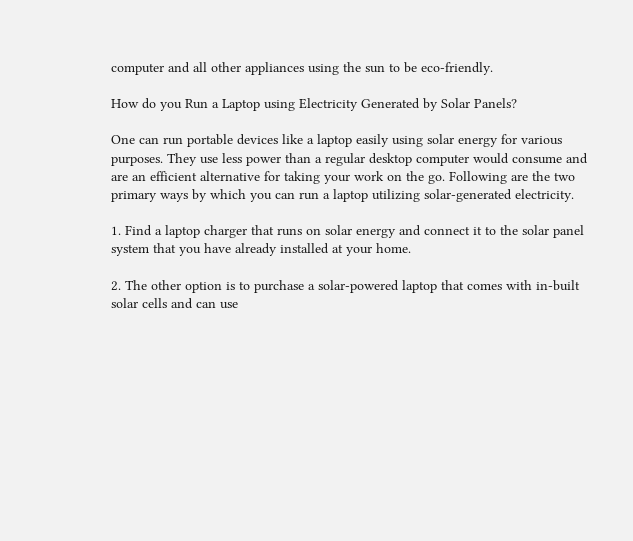computer and all other appliances using the sun to be eco-friendly.

How do you Run a Laptop using Electricity Generated by Solar Panels?

One can run portable devices like a laptop easily using solar energy for various purposes. They use less power than a regular desktop computer would consume and are an efficient alternative for taking your work on the go. Following are the two primary ways by which you can run a laptop utilizing solar-generated electricity.

1. Find a laptop charger that runs on solar energy and connect it to the solar panel system that you have already installed at your home.

2. The other option is to purchase a solar-powered laptop that comes with in-built solar cells and can use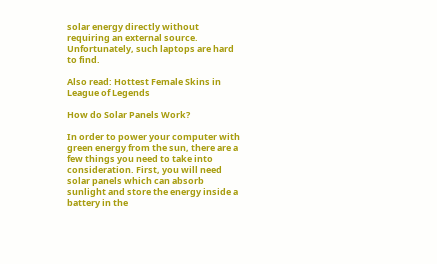solar energy directly without requiring an external source. Unfortunately, such laptops are hard to find.

Also read: Hottest Female Skins in League of Legends

How do Solar Panels Work?

In order to power your computer with green energy from the sun, there are a few things you need to take into consideration. First, you will need solar panels which can absorb sunlight and store the energy inside a battery in the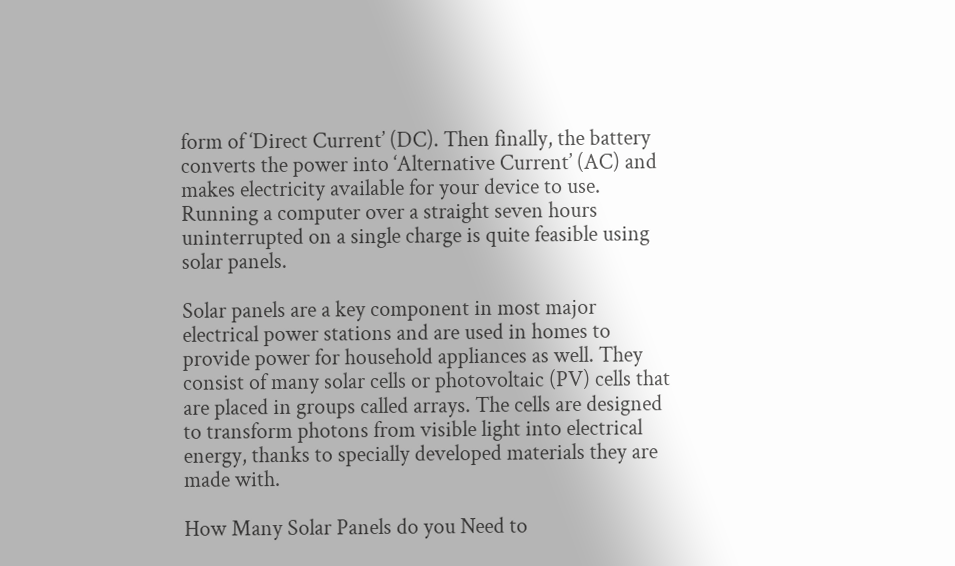form of ‘Direct Current’ (DC). Then finally, the battery converts the power into ‘Alternative Current’ (AC) and makes electricity available for your device to use. Running a computer over a straight seven hours uninterrupted on a single charge is quite feasible using solar panels.

Solar panels are a key component in most major electrical power stations and are used in homes to provide power for household appliances as well. They consist of many solar cells or photovoltaic (PV) cells that are placed in groups called arrays. The cells are designed to transform photons from visible light into electrical energy, thanks to specially developed materials they are made with.

How Many Solar Panels do you Need to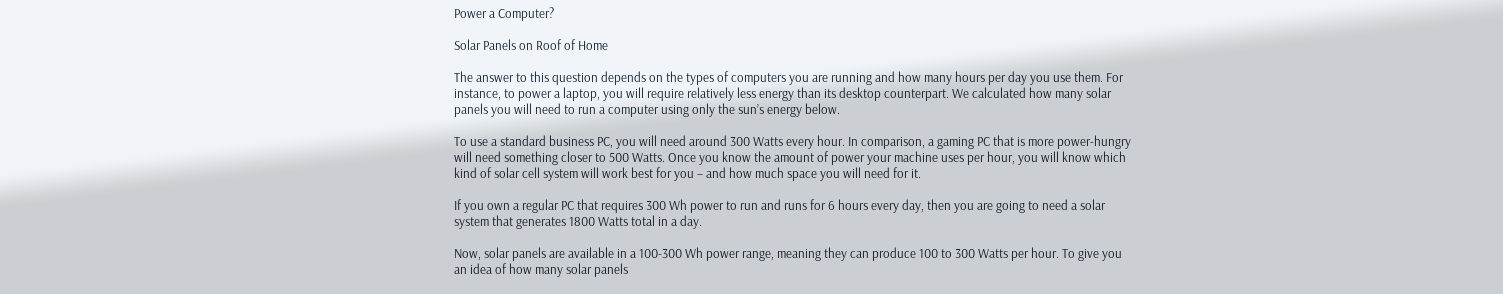Power a Computer?

Solar Panels on Roof of Home

The answer to this question depends on the types of computers you are running and how many hours per day you use them. For instance, to power a laptop, you will require relatively less energy than its desktop counterpart. We calculated how many solar panels you will need to run a computer using only the sun’s energy below.

To use a standard business PC, you will need around 300 Watts every hour. In comparison, a gaming PC that is more power-hungry will need something closer to 500 Watts. Once you know the amount of power your machine uses per hour, you will know which kind of solar cell system will work best for you – and how much space you will need for it.

If you own a regular PC that requires 300 Wh power to run and runs for 6 hours every day, then you are going to need a solar system that generates 1800 Watts total in a day.

Now, solar panels are available in a 100-300 Wh power range, meaning they can produce 100 to 300 Watts per hour. To give you an idea of how many solar panels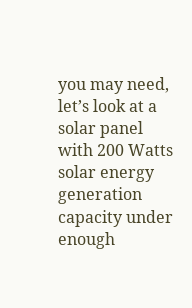you may need, let’s look at a solar panel with 200 Watts solar energy generation capacity under enough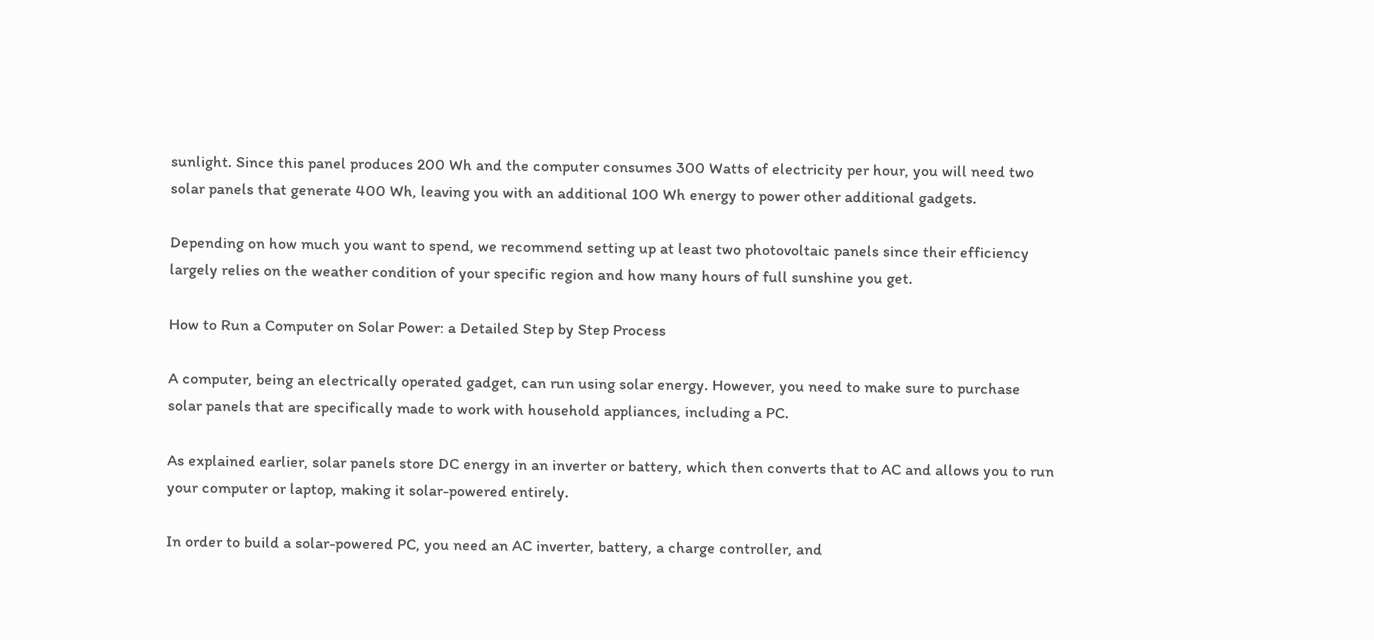sunlight. Since this panel produces 200 Wh and the computer consumes 300 Watts of electricity per hour, you will need two solar panels that generate 400 Wh, leaving you with an additional 100 Wh energy to power other additional gadgets.

Depending on how much you want to spend, we recommend setting up at least two photovoltaic panels since their efficiency largely relies on the weather condition of your specific region and how many hours of full sunshine you get.

How to Run a Computer on Solar Power: a Detailed Step by Step Process

A computer, being an electrically operated gadget, can run using solar energy. However, you need to make sure to purchase solar panels that are specifically made to work with household appliances, including a PC.

As explained earlier, solar panels store DC energy in an inverter or battery, which then converts that to AC and allows you to run your computer or laptop, making it solar-powered entirely.

In order to build a solar-powered PC, you need an AC inverter, battery, a charge controller, and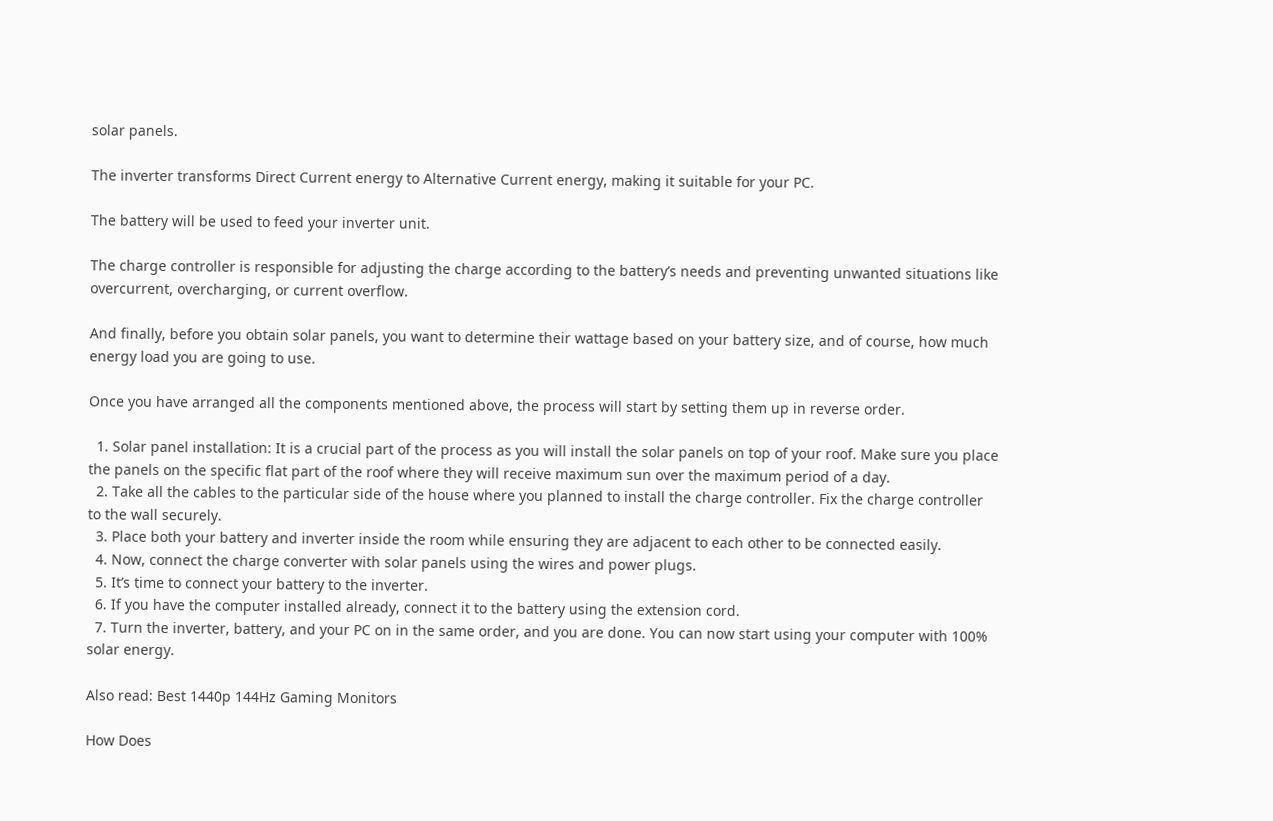solar panels.

The inverter transforms Direct Current energy to Alternative Current energy, making it suitable for your PC.

The battery will be used to feed your inverter unit.

The charge controller is responsible for adjusting the charge according to the battery’s needs and preventing unwanted situations like overcurrent, overcharging, or current overflow.

And finally, before you obtain solar panels, you want to determine their wattage based on your battery size, and of course, how much energy load you are going to use.

Once you have arranged all the components mentioned above, the process will start by setting them up in reverse order.

  1. Solar panel installation: It is a crucial part of the process as you will install the solar panels on top of your roof. Make sure you place the panels on the specific flat part of the roof where they will receive maximum sun over the maximum period of a day.
  2. Take all the cables to the particular side of the house where you planned to install the charge controller. Fix the charge controller to the wall securely.
  3. Place both your battery and inverter inside the room while ensuring they are adjacent to each other to be connected easily.
  4. Now, connect the charge converter with solar panels using the wires and power plugs.
  5. It’s time to connect your battery to the inverter.
  6. If you have the computer installed already, connect it to the battery using the extension cord.
  7. Turn the inverter, battery, and your PC on in the same order, and you are done. You can now start using your computer with 100% solar energy.

Also read: Best 1440p 144Hz Gaming Monitors

How Does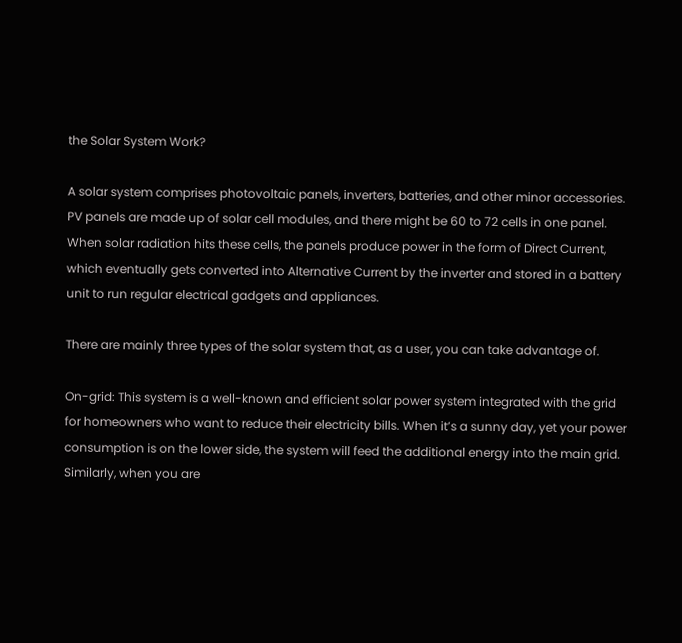the Solar System Work?

A solar system comprises photovoltaic panels, inverters, batteries, and other minor accessories. PV panels are made up of solar cell modules, and there might be 60 to 72 cells in one panel. When solar radiation hits these cells, the panels produce power in the form of Direct Current, which eventually gets converted into Alternative Current by the inverter and stored in a battery unit to run regular electrical gadgets and appliances.

There are mainly three types of the solar system that, as a user, you can take advantage of.

On-grid: This system is a well-known and efficient solar power system integrated with the grid for homeowners who want to reduce their electricity bills. When it’s a sunny day, yet your power consumption is on the lower side, the system will feed the additional energy into the main grid. Similarly, when you are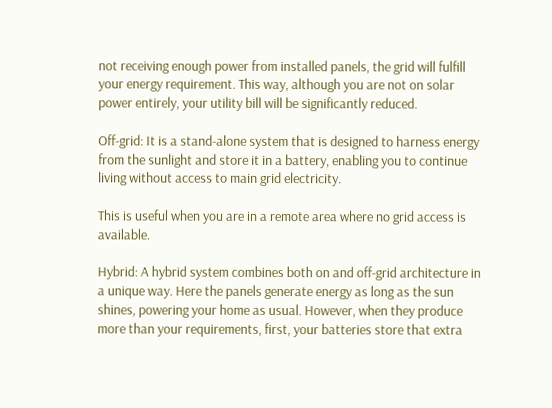not receiving enough power from installed panels, the grid will fulfill your energy requirement. This way, although you are not on solar power entirely, your utility bill will be significantly reduced.

Off-grid: It is a stand-alone system that is designed to harness energy from the sunlight and store it in a battery, enabling you to continue living without access to main grid electricity.

This is useful when you are in a remote area where no grid access is available.

Hybrid: A hybrid system combines both on and off-grid architecture in a unique way. Here the panels generate energy as long as the sun shines, powering your home as usual. However, when they produce more than your requirements, first, your batteries store that extra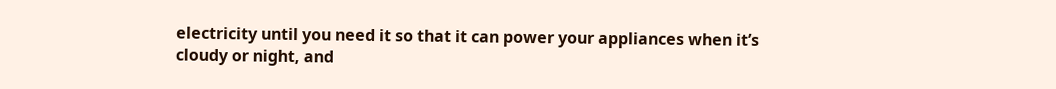electricity until you need it so that it can power your appliances when it’s cloudy or night, and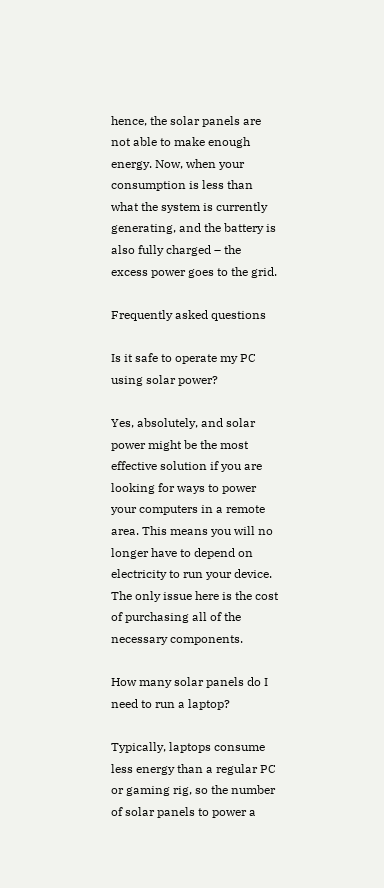hence, the solar panels are not able to make enough energy. Now, when your consumption is less than what the system is currently generating, and the battery is also fully charged – the excess power goes to the grid.

Frequently asked questions

Is it safe to operate my PC using solar power?

Yes, absolutely, and solar power might be the most effective solution if you are looking for ways to power your computers in a remote area. This means you will no longer have to depend on electricity to run your device. The only issue here is the cost of purchasing all of the necessary components.

How many solar panels do I need to run a laptop?

Typically, laptops consume less energy than a regular PC or gaming rig, so the number of solar panels to power a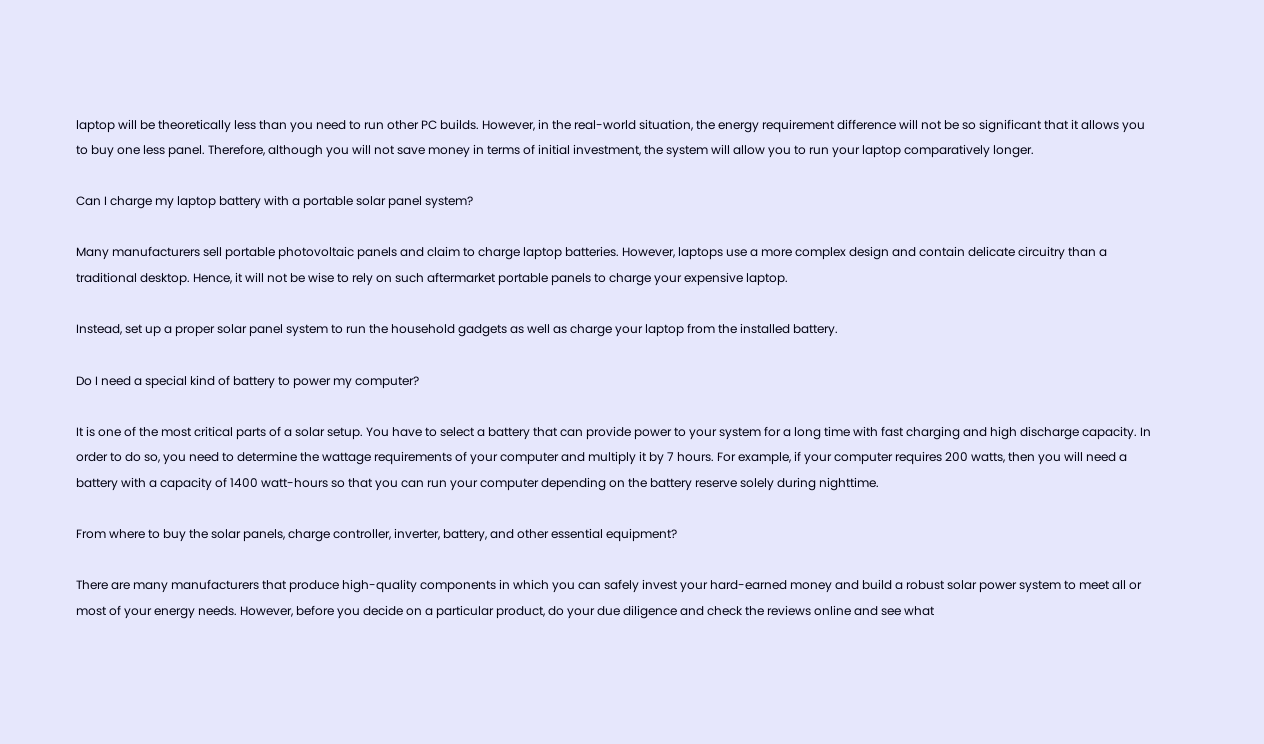laptop will be theoretically less than you need to run other PC builds. However, in the real-world situation, the energy requirement difference will not be so significant that it allows you to buy one less panel. Therefore, although you will not save money in terms of initial investment, the system will allow you to run your laptop comparatively longer.

Can I charge my laptop battery with a portable solar panel system?

Many manufacturers sell portable photovoltaic panels and claim to charge laptop batteries. However, laptops use a more complex design and contain delicate circuitry than a traditional desktop. Hence, it will not be wise to rely on such aftermarket portable panels to charge your expensive laptop.

Instead, set up a proper solar panel system to run the household gadgets as well as charge your laptop from the installed battery.

Do I need a special kind of battery to power my computer?

It is one of the most critical parts of a solar setup. You have to select a battery that can provide power to your system for a long time with fast charging and high discharge capacity. In order to do so, you need to determine the wattage requirements of your computer and multiply it by 7 hours. For example, if your computer requires 200 watts, then you will need a battery with a capacity of 1400 watt-hours so that you can run your computer depending on the battery reserve solely during nighttime.

From where to buy the solar panels, charge controller, inverter, battery, and other essential equipment?

There are many manufacturers that produce high-quality components in which you can safely invest your hard-earned money and build a robust solar power system to meet all or most of your energy needs. However, before you decide on a particular product, do your due diligence and check the reviews online and see what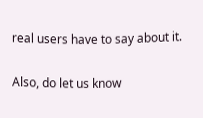real users have to say about it.

Also, do let us know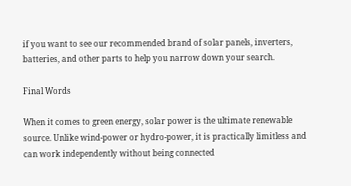if you want to see our recommended brand of solar panels, inverters, batteries, and other parts to help you narrow down your search.

Final Words

When it comes to green energy, solar power is the ultimate renewable source. Unlike wind-power or hydro-power, it is practically limitless and can work independently without being connected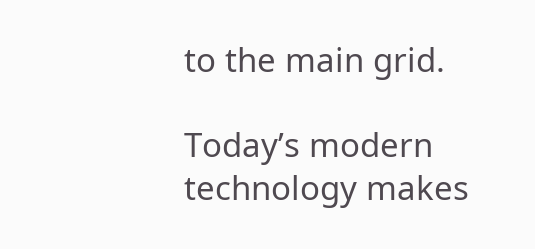to the main grid.

Today’s modern technology makes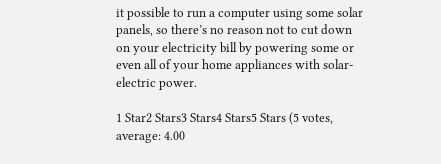it possible to run a computer using some solar panels, so there’s no reason not to cut down on your electricity bill by powering some or even all of your home appliances with solar-electric power.

1 Star2 Stars3 Stars4 Stars5 Stars (5 votes, average: 4.00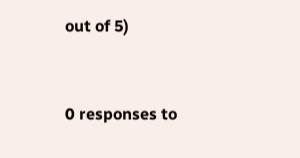out of 5)


0 responses to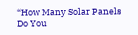“How Many Solar Panels Do You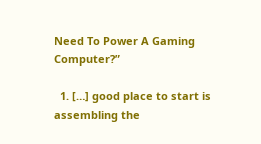Need To Power A Gaming Computer?”

  1. […] good place to start is assembling the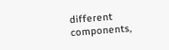different components,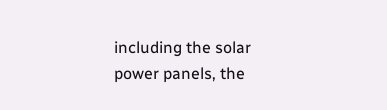including the solar power panels, the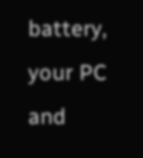battery, your PC and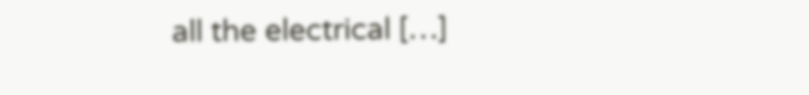all the electrical […]